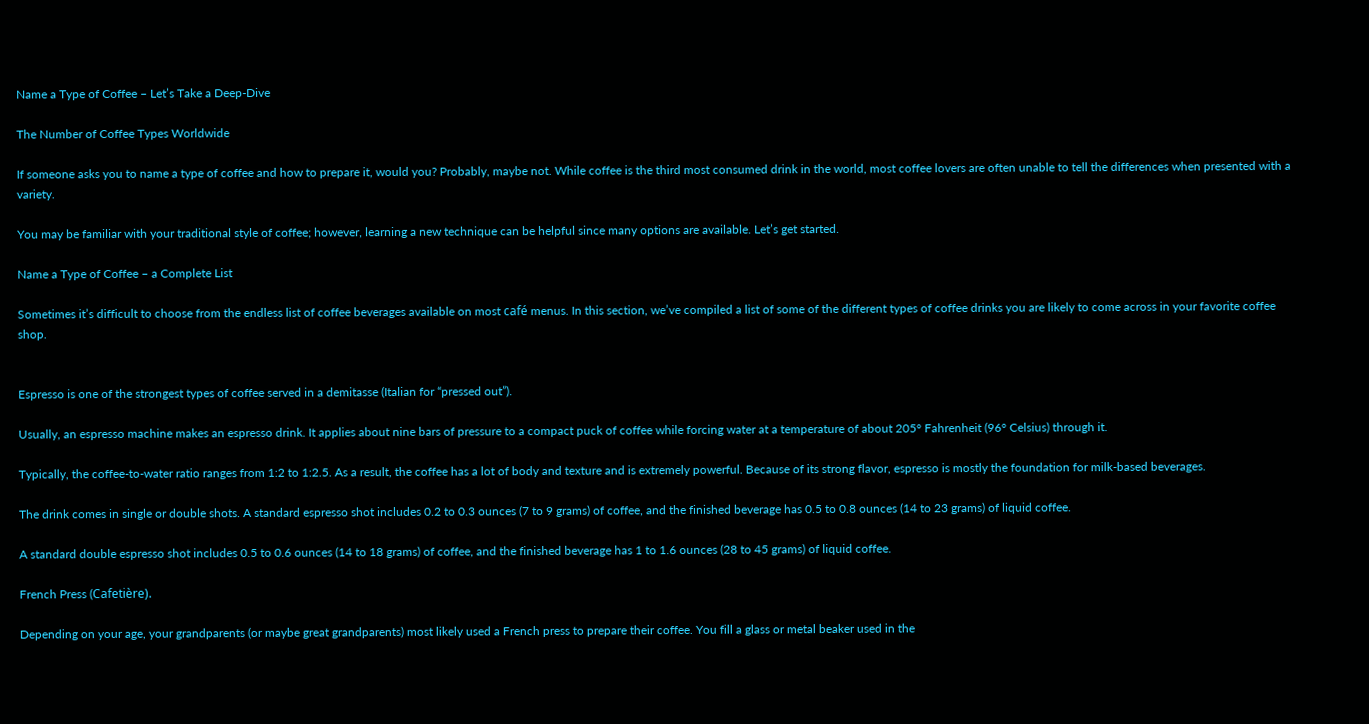Name a Type of Coffee – Let’s Take a Deep-Dive

The Number of Coffee Types Worldwide

If someone asks you to name a type of coffee and how to prepare it, would you? Probably, maybe not. While coffee is the third most consumed drink in the world, most coffee lovers are often unable to tell the differences when presented with a variety.

You may be familiar with your traditional style of coffee; however, learning a new technique can be helpful since many options are available. Let’s get started.

Name a Type of Coffee – a Complete List

Sometimes it’s difficult to choose from the endless list of coffee beverages available on most café menus. In this section, we’ve compiled a list of some of the different types of coffee drinks you are likely to come across in your favorite coffee shop.


Espresso is one of the strongest types of coffee served in a demitasse (Italian for “pressed out”).

Usually, an espresso machine makes an espresso drink. It applies about nine bars of pressure to a compact puck of coffee while forcing water at a temperature of about 205° Fahrenheit (96° Celsius) through it.

Typically, the coffee-to-water ratio ranges from 1:2 to 1:2.5. As a result, the coffee has a lot of body and texture and is extremely powerful. Because of its strong flavor, espresso is mostly the foundation for milk-based beverages.

The drink comes in single or double shots. A standard espresso shot includes 0.2 to 0.3 ounces (7 to 9 grams) of coffee, and the finished beverage has 0.5 to 0.8 ounces (14 to 23 grams) of liquid coffee.

A standard double espresso shot includes 0.5 to 0.6 ounces (14 to 18 grams) of coffee, and the finished beverage has 1 to 1.6 ounces (28 to 45 grams) of liquid coffee.

French Press (Cafetière).

Depending on your age, your grandparents (or maybe great grandparents) most likely used a French press to prepare their coffee. You fill a glass or metal beaker used in the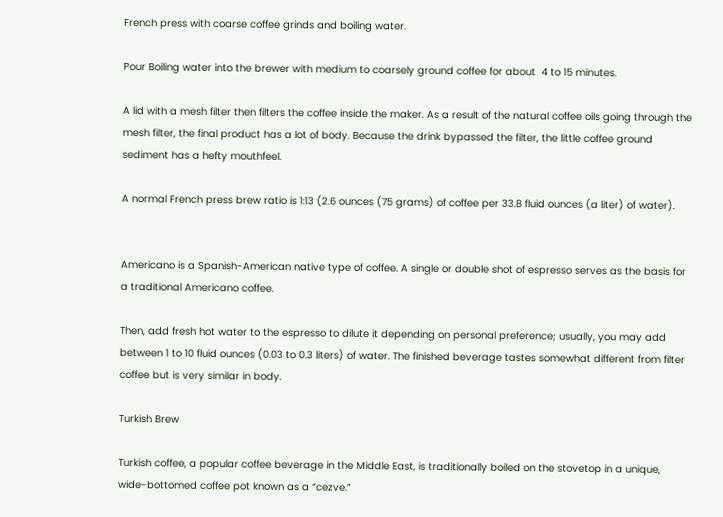French press with coarse coffee grinds and boiling water.

Pour Boiling water into the brewer with medium to coarsely ground coffee for about  4 to 15 minutes.

A lid with a mesh filter then filters the coffee inside the maker. As a result of the natural coffee oils going through the mesh filter, the final product has a lot of body. Because the drink bypassed the filter, the little coffee ground sediment has a hefty mouthfeel.

A normal French press brew ratio is 1:13 (2.6 ounces (75 grams) of coffee per 33.8 fluid ounces (a liter) of water).


Americano is a Spanish-American native type of coffee. A single or double shot of espresso serves as the basis for a traditional Americano coffee.

Then, add fresh hot water to the espresso to dilute it depending on personal preference; usually, you may add between 1 to 10 fluid ounces (0.03 to 0.3 liters) of water. The finished beverage tastes somewhat different from filter coffee but is very similar in body.

Turkish Brew

Turkish coffee, a popular coffee beverage in the Middle East, is traditionally boiled on the stovetop in a unique, wide-bottomed coffee pot known as a “cezve.”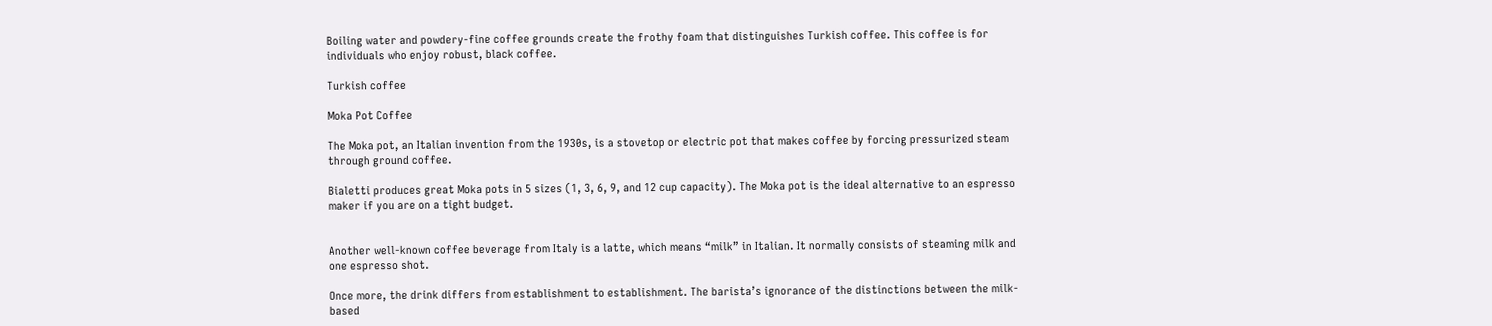Boiling water and powdery-fine coffee grounds create the frothy foam that distinguishes Turkish coffee. This coffee is for individuals who enjoy robust, black coffee.

Turkish coffee

Moka Pot Coffee

The Moka pot, an Italian invention from the 1930s, is a stovetop or electric pot that makes coffee by forcing pressurized steam through ground coffee.

Bialetti produces great Moka pots in 5 sizes (1, 3, 6, 9, and 12 cup capacity). The Moka pot is the ideal alternative to an espresso maker if you are on a tight budget.


Another well-known coffee beverage from Italy is a latte, which means “milk” in Italian. It normally consists of steaming milk and one espresso shot.

Once more, the drink differs from establishment to establishment. The barista’s ignorance of the distinctions between the milk-based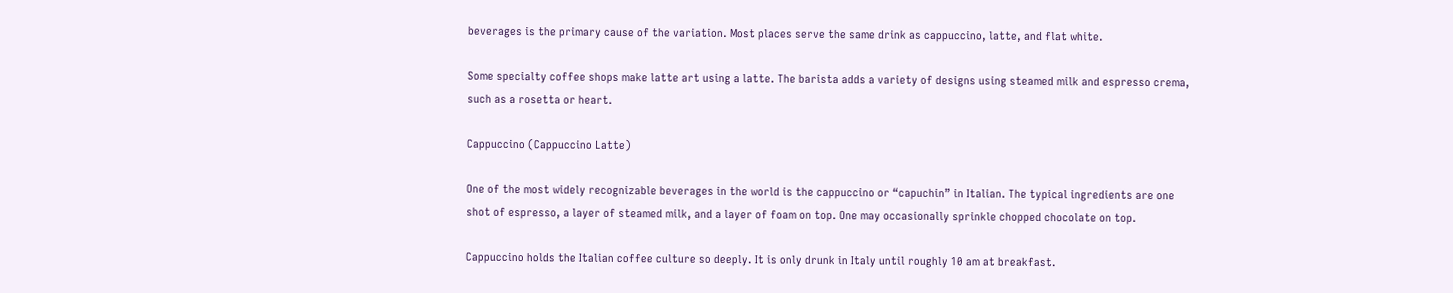beverages is the primary cause of the variation. Most places serve the same drink as cappuccino, latte, and flat white.

Some specialty coffee shops make latte art using a latte. The barista adds a variety of designs using steamed milk and espresso crema, such as a rosetta or heart.

Cappuccino (Cappuccino Latte)

One of the most widely recognizable beverages in the world is the cappuccino or “capuchin” in Italian. The typical ingredients are one shot of espresso, a layer of steamed milk, and a layer of foam on top. One may occasionally sprinkle chopped chocolate on top.

Cappuccino holds the Italian coffee culture so deeply. It is only drunk in Italy until roughly 10 am at breakfast.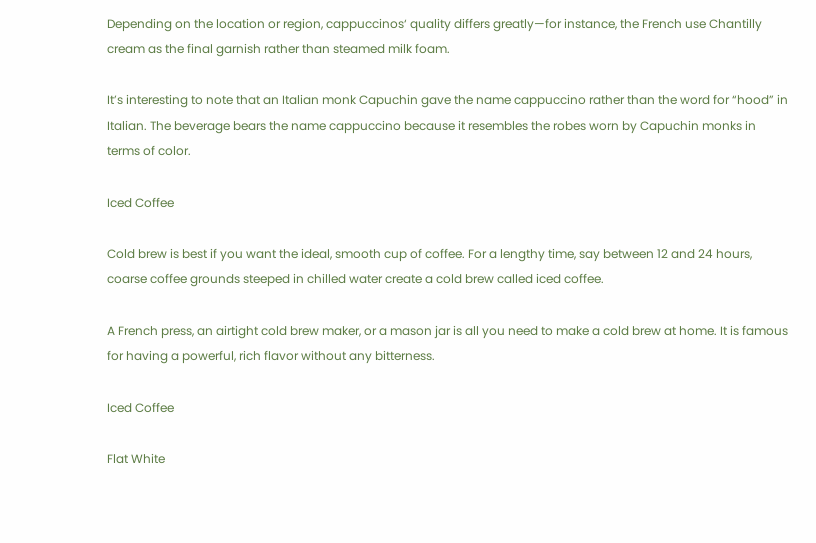Depending on the location or region, cappuccinos‘ quality differs greatly—for instance, the French use Chantilly cream as the final garnish rather than steamed milk foam.

It’s interesting to note that an Italian monk Capuchin gave the name cappuccino rather than the word for “hood” in Italian. The beverage bears the name cappuccino because it resembles the robes worn by Capuchin monks in terms of color.

Iced Coffee

Cold brew is best if you want the ideal, smooth cup of coffee. For a lengthy time, say between 12 and 24 hours, coarse coffee grounds steeped in chilled water create a cold brew called iced coffee.

A French press, an airtight cold brew maker, or a mason jar is all you need to make a cold brew at home. It is famous for having a powerful, rich flavor without any bitterness.

Iced Coffee

Flat White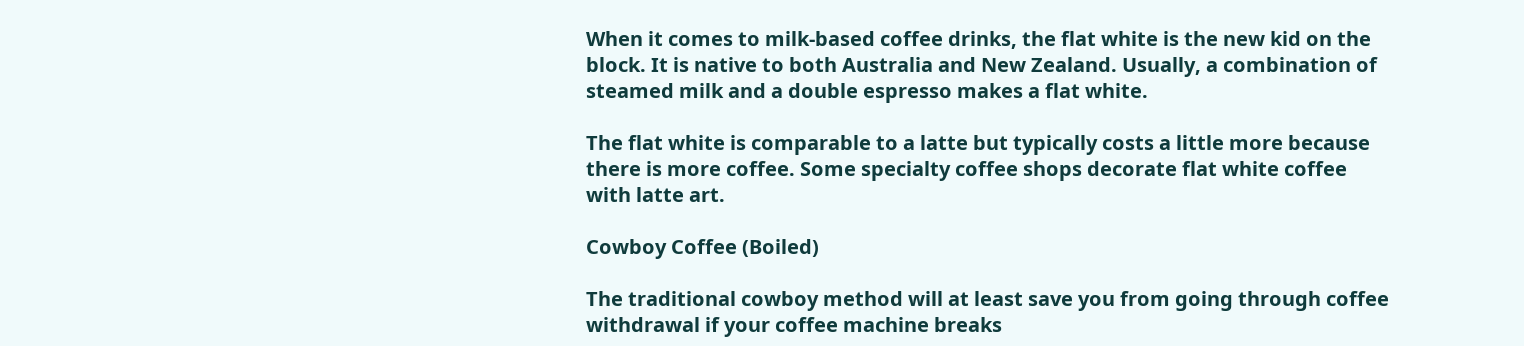When it comes to milk-based coffee drinks, the flat white is the new kid on the block. It is native to both Australia and New Zealand. Usually, a combination of steamed milk and a double espresso makes a flat white.

The flat white is comparable to a latte but typically costs a little more because there is more coffee. Some specialty coffee shops decorate flat white coffee with latte art.

Cowboy Coffee (Boiled)

The traditional cowboy method will at least save you from going through coffee withdrawal if your coffee machine breaks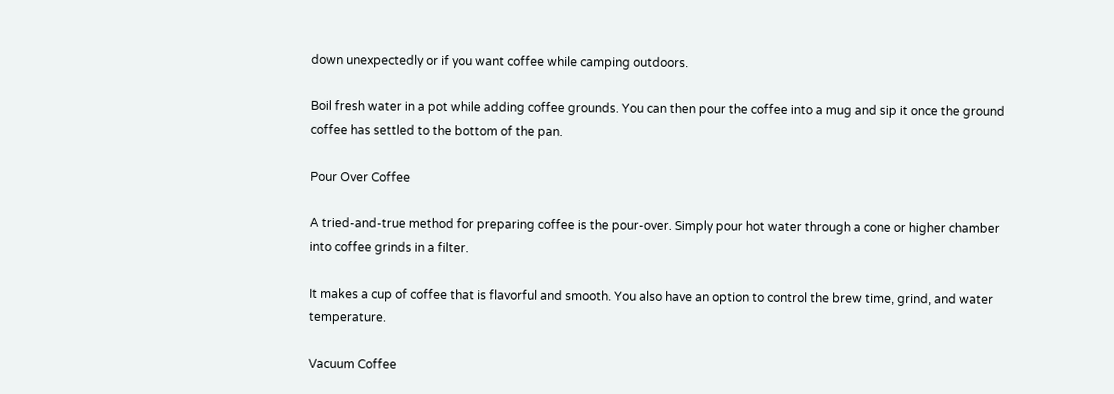down unexpectedly or if you want coffee while camping outdoors.

Boil fresh water in a pot while adding coffee grounds. You can then pour the coffee into a mug and sip it once the ground coffee has settled to the bottom of the pan.

Pour Over Coffee

A tried-and-true method for preparing coffee is the pour-over. Simply pour hot water through a cone or higher chamber into coffee grinds in a filter.

It makes a cup of coffee that is flavorful and smooth. You also have an option to control the brew time, grind, and water temperature.

Vacuum Coffee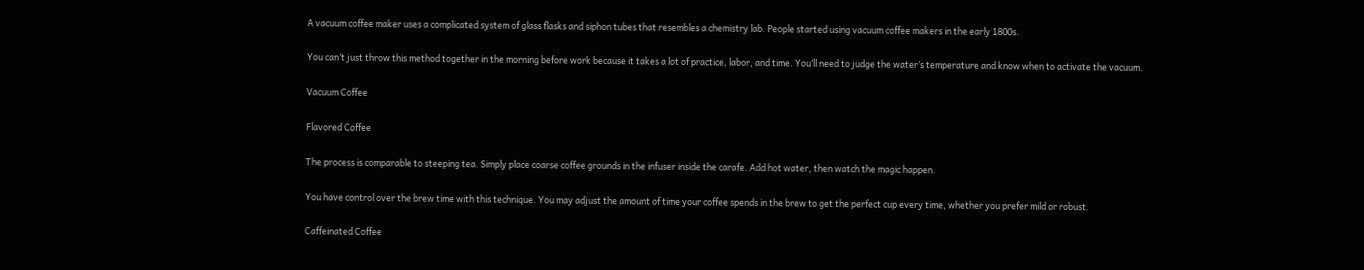A vacuum coffee maker uses a complicated system of glass flasks and siphon tubes that resembles a chemistry lab. People started using vacuum coffee makers in the early 1800s.

You can’t just throw this method together in the morning before work because it takes a lot of practice, labor, and time. You’ll need to judge the water’s temperature and know when to activate the vacuum.

Vacuum Coffee

Flavored Coffee

The process is comparable to steeping tea. Simply place coarse coffee grounds in the infuser inside the carafe. Add hot water, then watch the magic happen.

You have control over the brew time with this technique. You may adjust the amount of time your coffee spends in the brew to get the perfect cup every time, whether you prefer mild or robust.

Caffeinated Coffee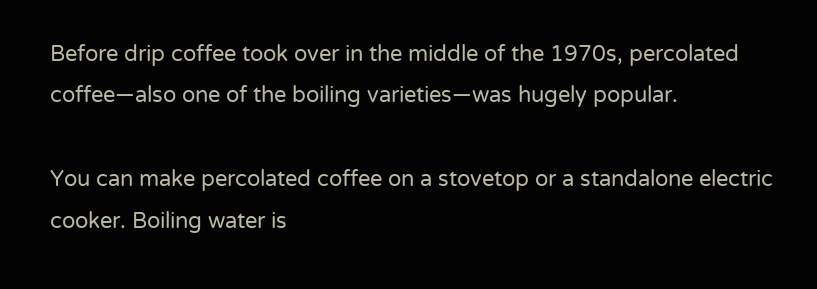Before drip coffee took over in the middle of the 1970s, percolated coffee—also one of the boiling varieties—was hugely popular.

You can make percolated coffee on a stovetop or a standalone electric cooker. Boiling water is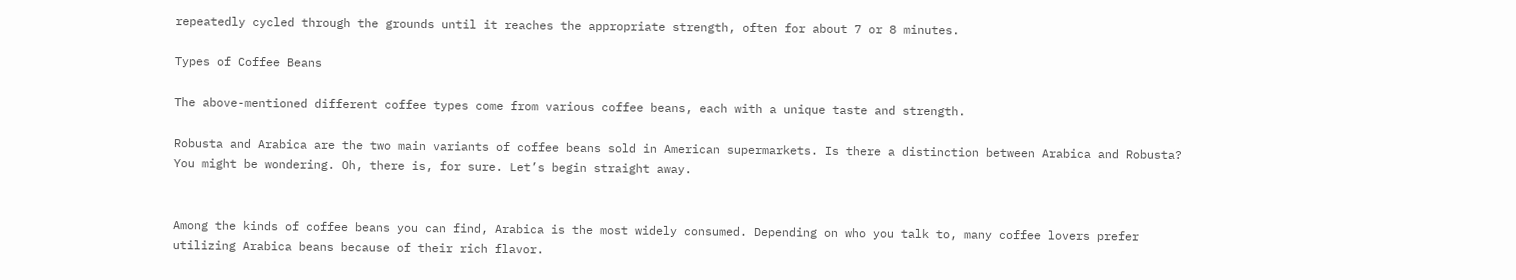repeatedly cycled through the grounds until it reaches the appropriate strength, often for about 7 or 8 minutes.

Types of Coffee Beans

The above-mentioned different coffee types come from various coffee beans, each with a unique taste and strength.

Robusta and Arabica are the two main variants of coffee beans sold in American supermarkets. Is there a distinction between Arabica and Robusta? You might be wondering. Oh, there is, for sure. Let’s begin straight away.


Among the kinds of coffee beans you can find, Arabica is the most widely consumed. Depending on who you talk to, many coffee lovers prefer utilizing Arabica beans because of their rich flavor.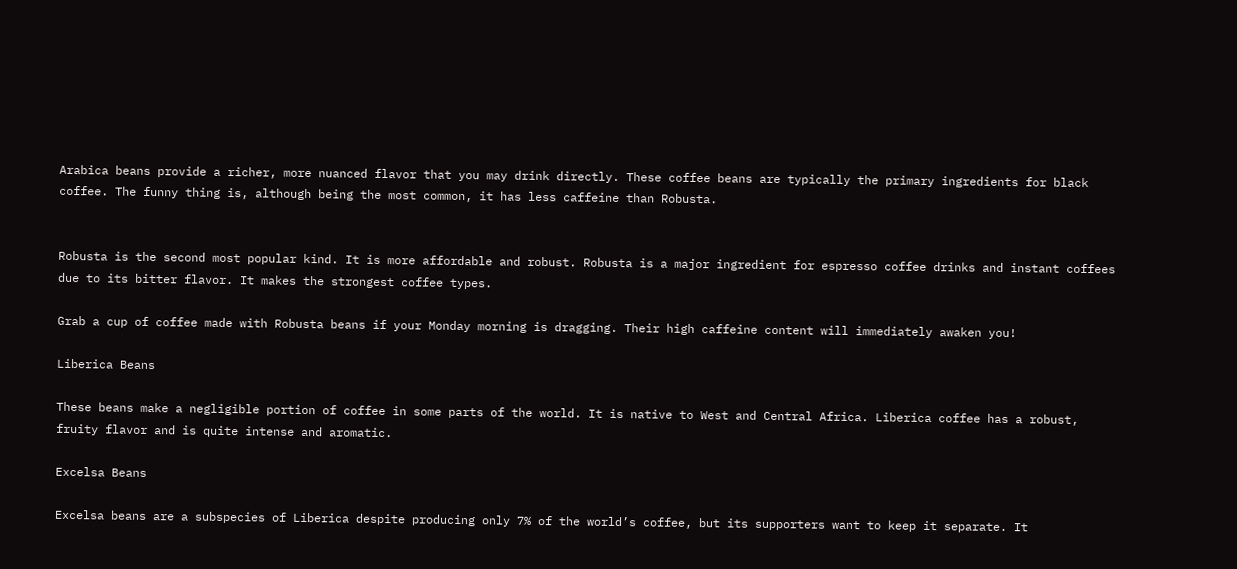Arabica beans provide a richer, more nuanced flavor that you may drink directly. These coffee beans are typically the primary ingredients for black coffee. The funny thing is, although being the most common, it has less caffeine than Robusta.


Robusta is the second most popular kind. It is more affordable and robust. Robusta is a major ingredient for espresso coffee drinks and instant coffees due to its bitter flavor. It makes the strongest coffee types.

Grab a cup of coffee made with Robusta beans if your Monday morning is dragging. Their high caffeine content will immediately awaken you!

Liberica Beans

These beans make a negligible portion of coffee in some parts of the world. It is native to West and Central Africa. Liberica coffee has a robust, fruity flavor and is quite intense and aromatic.

Excelsa Beans

Excelsa beans are a subspecies of Liberica despite producing only 7% of the world’s coffee, but its supporters want to keep it separate. It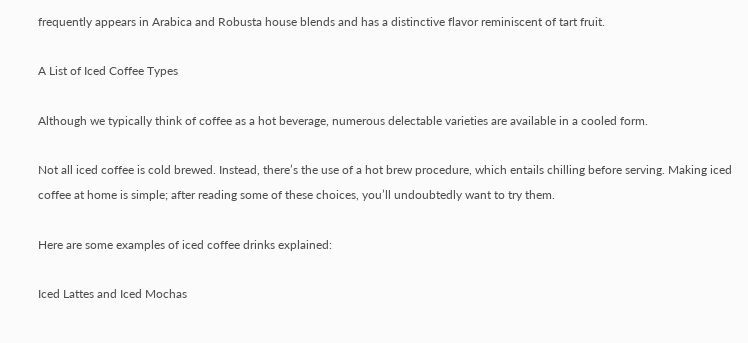frequently appears in Arabica and Robusta house blends and has a distinctive flavor reminiscent of tart fruit.

A List of Iced Coffee Types

Although we typically think of coffee as a hot beverage, numerous delectable varieties are available in a cooled form.

Not all iced coffee is cold brewed. Instead, there’s the use of a hot brew procedure, which entails chilling before serving. Making iced coffee at home is simple; after reading some of these choices, you’ll undoubtedly want to try them.

Here are some examples of iced coffee drinks explained:

Iced Lattes and Iced Mochas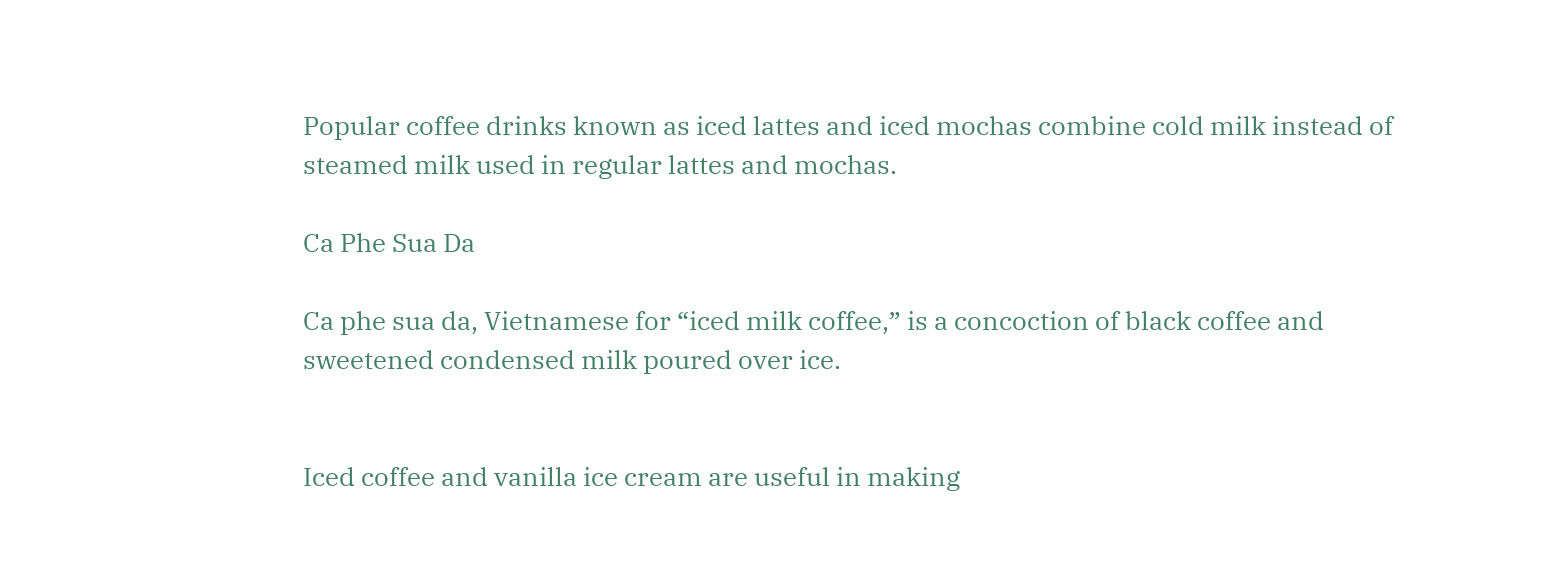Popular coffee drinks known as iced lattes and iced mochas combine cold milk instead of steamed milk used in regular lattes and mochas.

Ca Phe Sua Da

Ca phe sua da, Vietnamese for “iced milk coffee,” is a concoction of black coffee and sweetened condensed milk poured over ice.


Iced coffee and vanilla ice cream are useful in making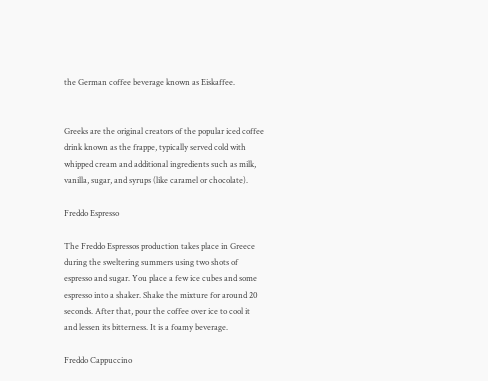the German coffee beverage known as Eiskaffee.


Greeks are the original creators of the popular iced coffee drink known as the frappe, typically served cold with whipped cream and additional ingredients such as milk, vanilla, sugar, and syrups (like caramel or chocolate).

Freddo Espresso

The Freddo Espressos production takes place in Greece during the sweltering summers using two shots of espresso and sugar. You place a few ice cubes and some espresso into a shaker. Shake the mixture for around 20 seconds. After that, pour the coffee over ice to cool it and lessen its bitterness. It is a foamy beverage.

Freddo Cappuccino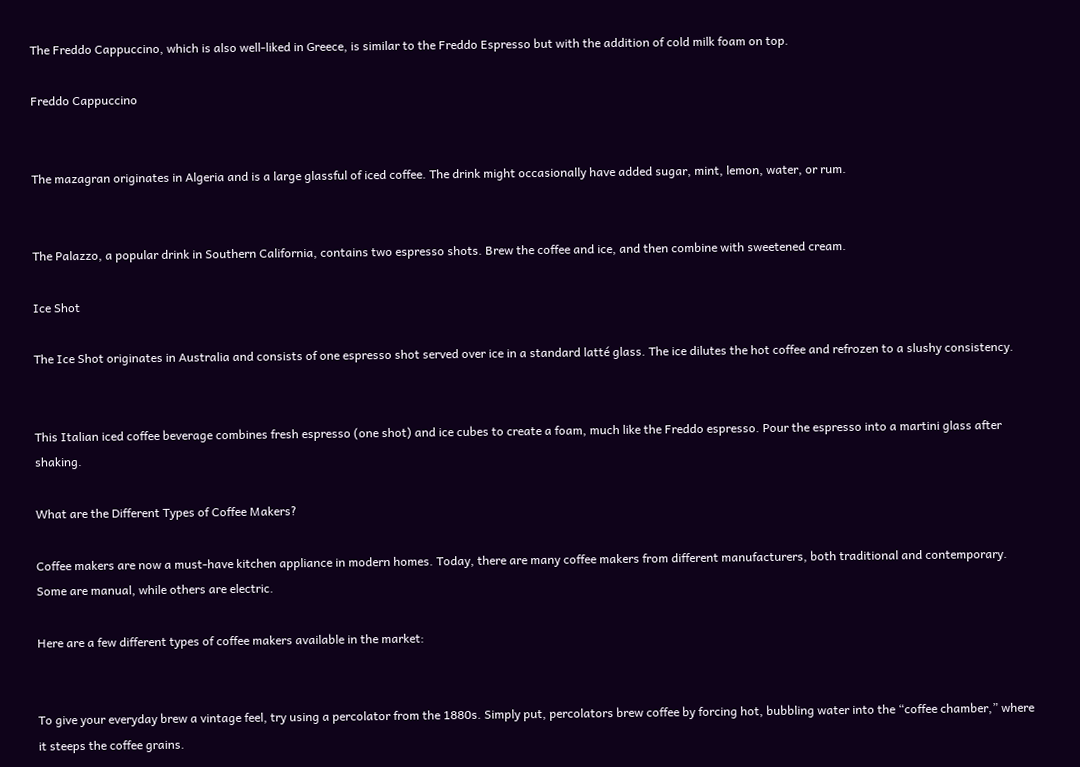The Freddo Cappuccino, which is also well-liked in Greece, is similar to the Freddo Espresso but with the addition of cold milk foam on top.

Freddo Cappuccino


The mazagran originates in Algeria and is a large glassful of iced coffee. The drink might occasionally have added sugar, mint, lemon, water, or rum.


The Palazzo, a popular drink in Southern California, contains two espresso shots. Brew the coffee and ice, and then combine with sweetened cream.

Ice Shot

The Ice Shot originates in Australia and consists of one espresso shot served over ice in a standard latté glass. The ice dilutes the hot coffee and refrozen to a slushy consistency.


This Italian iced coffee beverage combines fresh espresso (one shot) and ice cubes to create a foam, much like the Freddo espresso. Pour the espresso into a martini glass after shaking.

What are the Different Types of Coffee Makers?

Coffee makers are now a must-have kitchen appliance in modern homes. Today, there are many coffee makers from different manufacturers, both traditional and contemporary. Some are manual, while others are electric.

Here are a few different types of coffee makers available in the market:


To give your everyday brew a vintage feel, try using a percolator from the 1880s. Simply put, percolators brew coffee by forcing hot, bubbling water into the “coffee chamber,” where it steeps the coffee grains.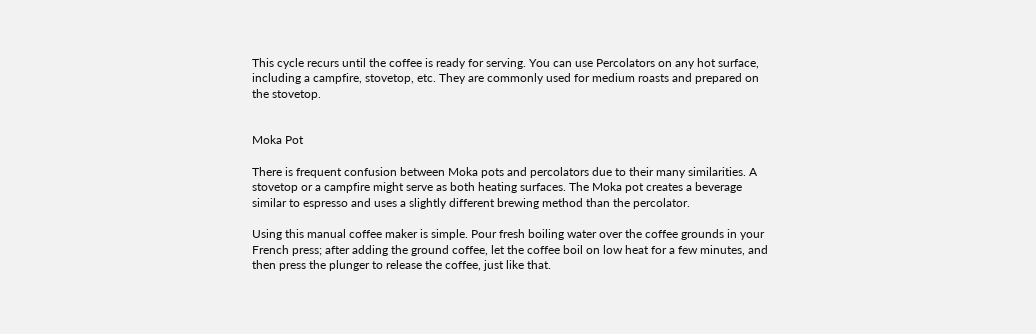This cycle recurs until the coffee is ready for serving. You can use Percolators on any hot surface, including a campfire, stovetop, etc. They are commonly used for medium roasts and prepared on the stovetop.


Moka Pot

There is frequent confusion between Moka pots and percolators due to their many similarities. A stovetop or a campfire might serve as both heating surfaces. The Moka pot creates a beverage similar to espresso and uses a slightly different brewing method than the percolator.

Using this manual coffee maker is simple. Pour fresh boiling water over the coffee grounds in your French press; after adding the ground coffee, let the coffee boil on low heat for a few minutes, and then press the plunger to release the coffee, just like that.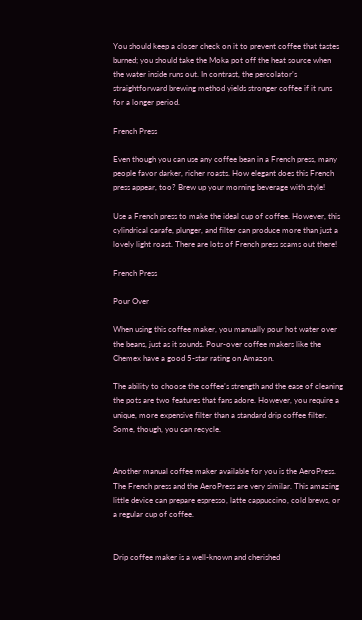You should keep a closer check on it to prevent coffee that tastes burned; you should take the Moka pot off the heat source when the water inside runs out. In contrast, the percolator’s straightforward brewing method yields stronger coffee if it runs for a longer period.

French Press

Even though you can use any coffee bean in a French press, many people favor darker, richer roasts. How elegant does this French press appear, too? Brew up your morning beverage with style!

Use a French press to make the ideal cup of coffee. However, this cylindrical carafe, plunger, and filter can produce more than just a lovely light roast. There are lots of French press scams out there!

French Press

Pour Over

When using this coffee maker, you manually pour hot water over the beans, just as it sounds. Pour-over coffee makers like the Chemex have a good 5-star rating on Amazon.

The ability to choose the coffee’s strength and the ease of cleaning the pots are two features that fans adore. However, you require a unique, more expensive filter than a standard drip coffee filter. Some, though, you can recycle.


Another manual coffee maker available for you is the AeroPress. The French press and the AeroPress are very similar. This amazing little device can prepare espresso, latte cappuccino, cold brews, or a regular cup of coffee.


Drip coffee maker is a well-known and cherished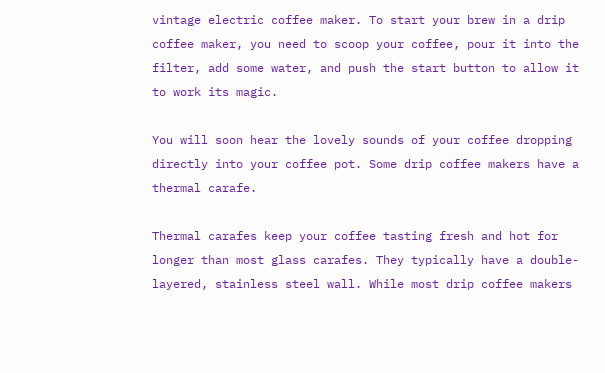vintage electric coffee maker. To start your brew in a drip coffee maker, you need to scoop your coffee, pour it into the filter, add some water, and push the start button to allow it to work its magic.

You will soon hear the lovely sounds of your coffee dropping directly into your coffee pot. Some drip coffee makers have a thermal carafe.

Thermal carafes keep your coffee tasting fresh and hot for longer than most glass carafes. They typically have a double-layered, stainless steel wall. While most drip coffee makers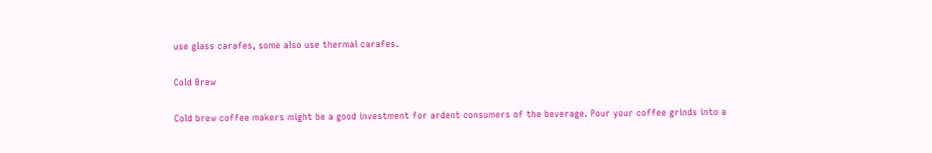use glass carafes, some also use thermal carafes.

Cold Brew

Cold brew coffee makers might be a good investment for ardent consumers of the beverage. Pour your coffee grinds into a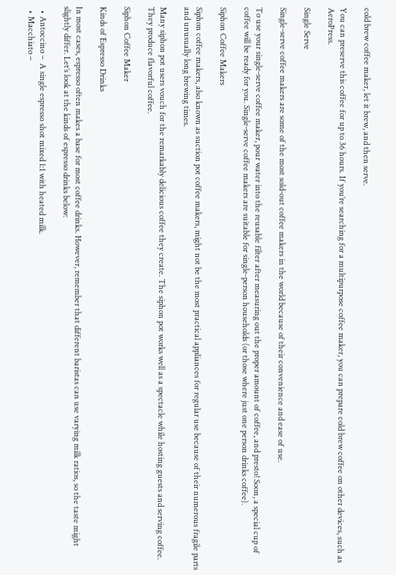cold brew coffee maker, let it brew, and then serve.

You can preserve this coffee for up to 36 hours. If you’re searching for a multipurpose coffee maker, you can prepare cold brew coffee on other devices, such as AeroPress.

Single Serve

Single-serve coffee makers are some of the most sold-out coffee makers in the world because of their convenience and ease of use.

To use your single-serve coffee maker, pour water into the reusable filter after measuring out the proper amount of coffee, and presto! Soon, a special cup of coffee will be ready for you. Single-serve coffee makers are suitable for single-person households (or those where just one person drinks coffee).

Siphon Coffee Makers

Siphon coffee makers, also known as suction pot coffee makers, might not be the most practical appliances for regular use because of their numerous fragile parts and unusually long brewing times.

Many siphon pot users vouch for the remarkably delicious coffee they create. The siphon pot works well as a spectacle while hosting guests and serving coffee. They produce flavorful coffee.

Siphon Coffee Maker

Kinds of Espresso Drinks

In most cases, espresso often makes a base for most coffee drinks. However, remember that different baristas can use varying milk ratios, so the taste might slightly differ. Let’s look at the kinds of espresso drinks below:

  • Antoccino –  A single espresso shot mixed 1:1 with heated milk.
  • Macchiato –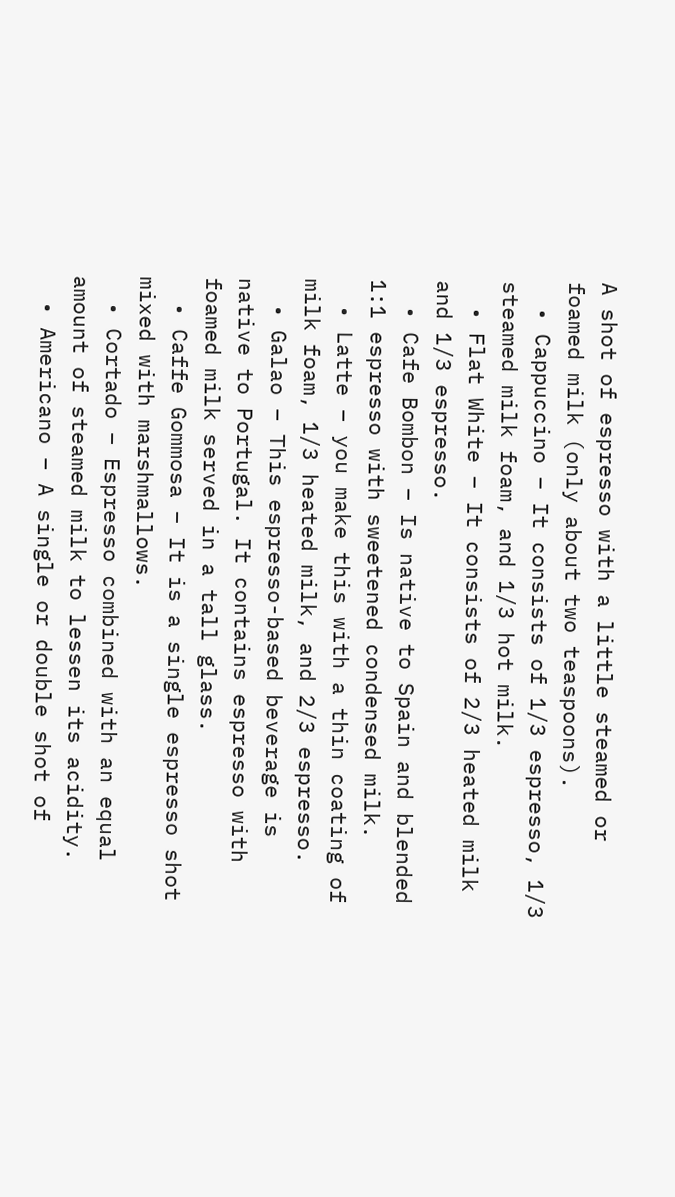A shot of espresso with a little steamed or foamed milk (only about two teaspoons).
  • Cappuccino – It consists of 1/3 espresso, 1/3 steamed milk foam, and 1/3 hot milk.
  • Flat White – It consists of 2/3 heated milk and 1/3 espresso.
  • Cafe Bombon – Is native to Spain and blended 1:1 espresso with sweetened condensed milk.
  • Latte – you make this with a thin coating of milk foam, 1/3 heated milk, and 2/3 espresso.
  • Galao – This espresso-based beverage is native to Portugal. It contains espresso with foamed milk served in a tall glass.
  • Caffe Gommosa – It is a single espresso shot mixed with marshmallows.
  • Cortado – Espresso combined with an equal amount of steamed milk to lessen its acidity.
  • Americano – A single or double shot of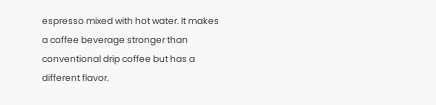espresso mixed with hot water. It makes a coffee beverage stronger than conventional drip coffee but has a different flavor.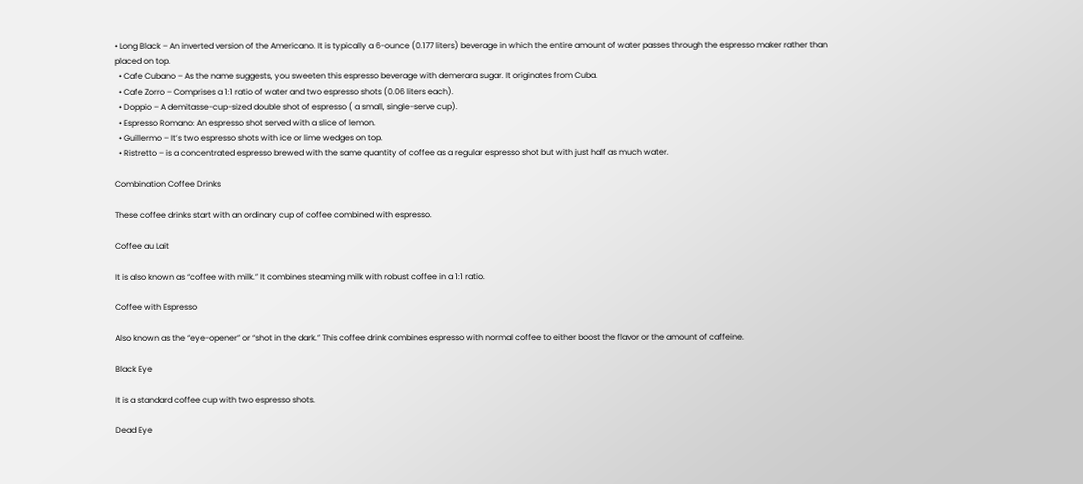• Long Black – An inverted version of the Americano. It is typically a 6-ounce (0.177 liters) beverage in which the entire amount of water passes through the espresso maker rather than placed on top.
  • Cafe Cubano – As the name suggests, you sweeten this espresso beverage with demerara sugar. It originates from Cuba.
  • Cafe Zorro – Comprises a 1:1 ratio of water and two espresso shots (0.06 liters each).
  • Doppio – A demitasse-cup-sized double shot of espresso ( a small, single-serve cup).
  • Espresso Romano: An espresso shot served with a slice of lemon.
  • Guillermo – It’s two espresso shots with ice or lime wedges on top.
  • Ristretto – is a concentrated espresso brewed with the same quantity of coffee as a regular espresso shot but with just half as much water.

Combination Coffee Drinks

These coffee drinks start with an ordinary cup of coffee combined with espresso.

Coffee au Lait

It is also known as “coffee with milk.” It combines steaming milk with robust coffee in a 1:1 ratio.

Coffee with Espresso

Also known as the “eye-opener” or “shot in the dark.” This coffee drink combines espresso with normal coffee to either boost the flavor or the amount of caffeine.

Black Eye

It is a standard coffee cup with two espresso shots.

Dead Eye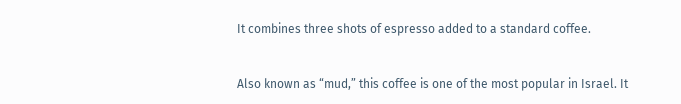It combines three shots of espresso added to a standard coffee.


Also known as “mud,” this coffee is one of the most popular in Israel. It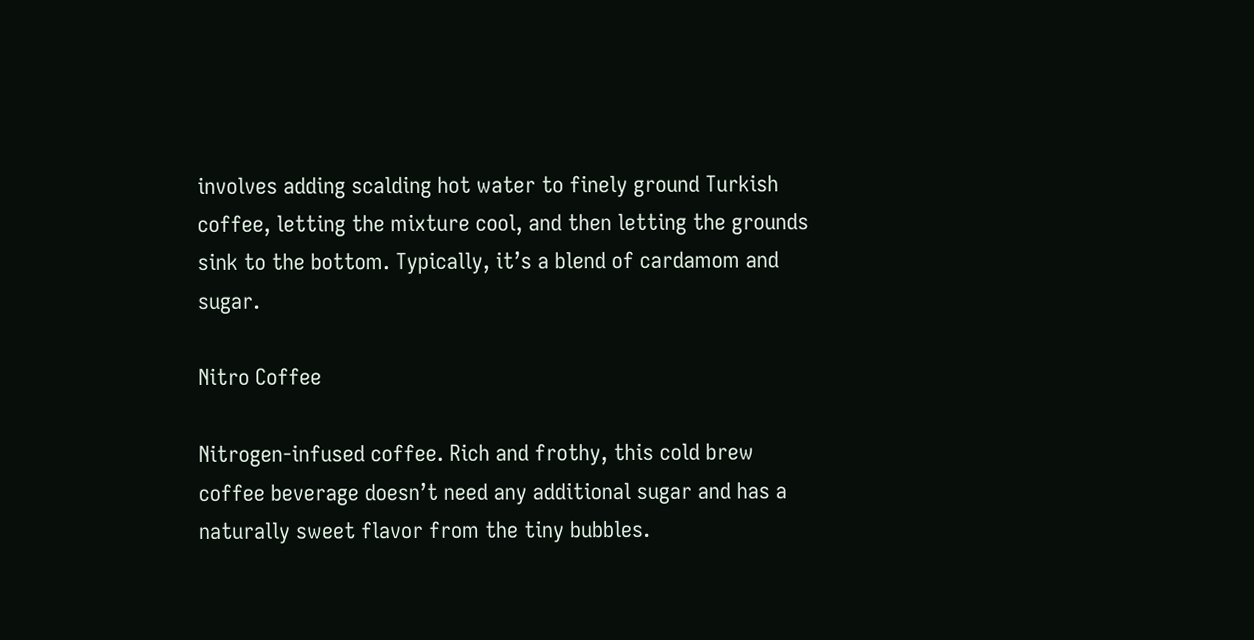involves adding scalding hot water to finely ground Turkish coffee, letting the mixture cool, and then letting the grounds sink to the bottom. Typically, it’s a blend of cardamom and sugar.

Nitro Coffee

Nitrogen-infused coffee. Rich and frothy, this cold brew coffee beverage doesn’t need any additional sugar and has a naturally sweet flavor from the tiny bubbles.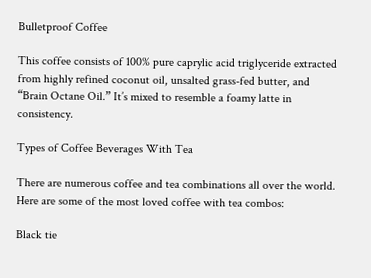Bulletproof Coffee

This coffee consists of 100% pure caprylic acid triglyceride extracted from highly refined coconut oil, unsalted grass-fed butter, and “Brain Octane Oil.” It’s mixed to resemble a foamy latte in consistency.

Types of Coffee Beverages With Tea

There are numerous coffee and tea combinations all over the world. Here are some of the most loved coffee with tea combos:

Black tie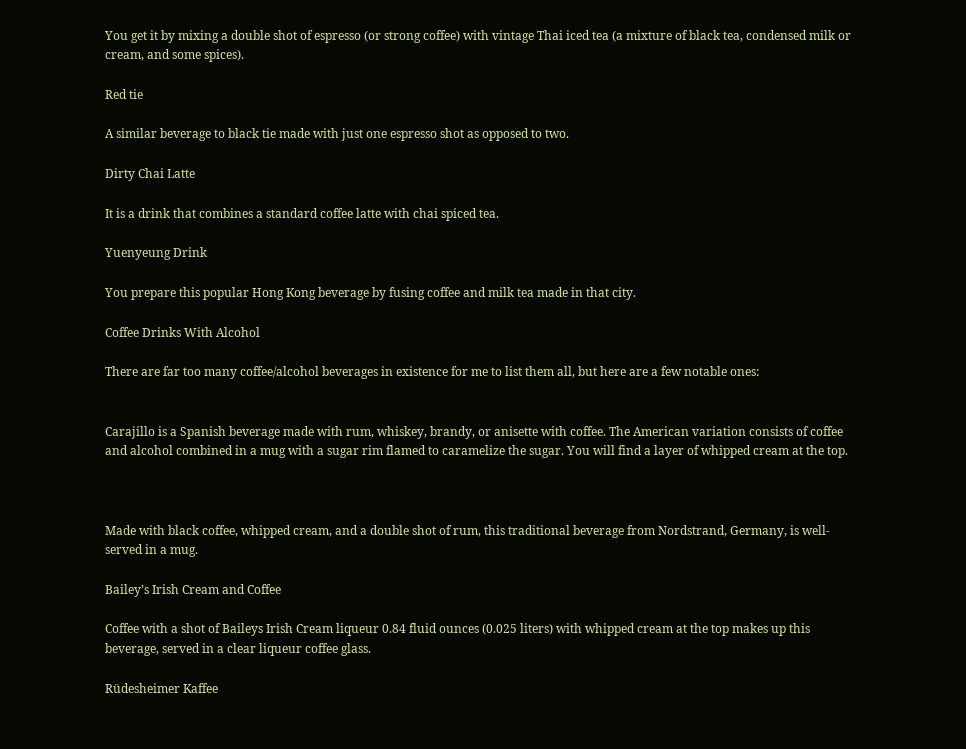You get it by mixing a double shot of espresso (or strong coffee) with vintage Thai iced tea (a mixture of black tea, condensed milk or cream, and some spices).

Red tie

A similar beverage to black tie made with just one espresso shot as opposed to two.

Dirty Chai Latte

It is a drink that combines a standard coffee latte with chai spiced tea.

Yuenyeung Drink

You prepare this popular Hong Kong beverage by fusing coffee and milk tea made in that city.

Coffee Drinks With Alcohol

There are far too many coffee/alcohol beverages in existence for me to list them all, but here are a few notable ones:


Carajillo is a Spanish beverage made with rum, whiskey, brandy, or anisette with coffee. The American variation consists of coffee and alcohol combined in a mug with a sugar rim flamed to caramelize the sugar. You will find a layer of whipped cream at the top.



Made with black coffee, whipped cream, and a double shot of rum, this traditional beverage from Nordstrand, Germany, is well-served in a mug.

Bailey’s Irish Cream and Coffee

Coffee with a shot of Baileys Irish Cream liqueur 0.84 fluid ounces (0.025 liters) with whipped cream at the top makes up this beverage, served in a clear liqueur coffee glass.

Rüdesheimer Kaffee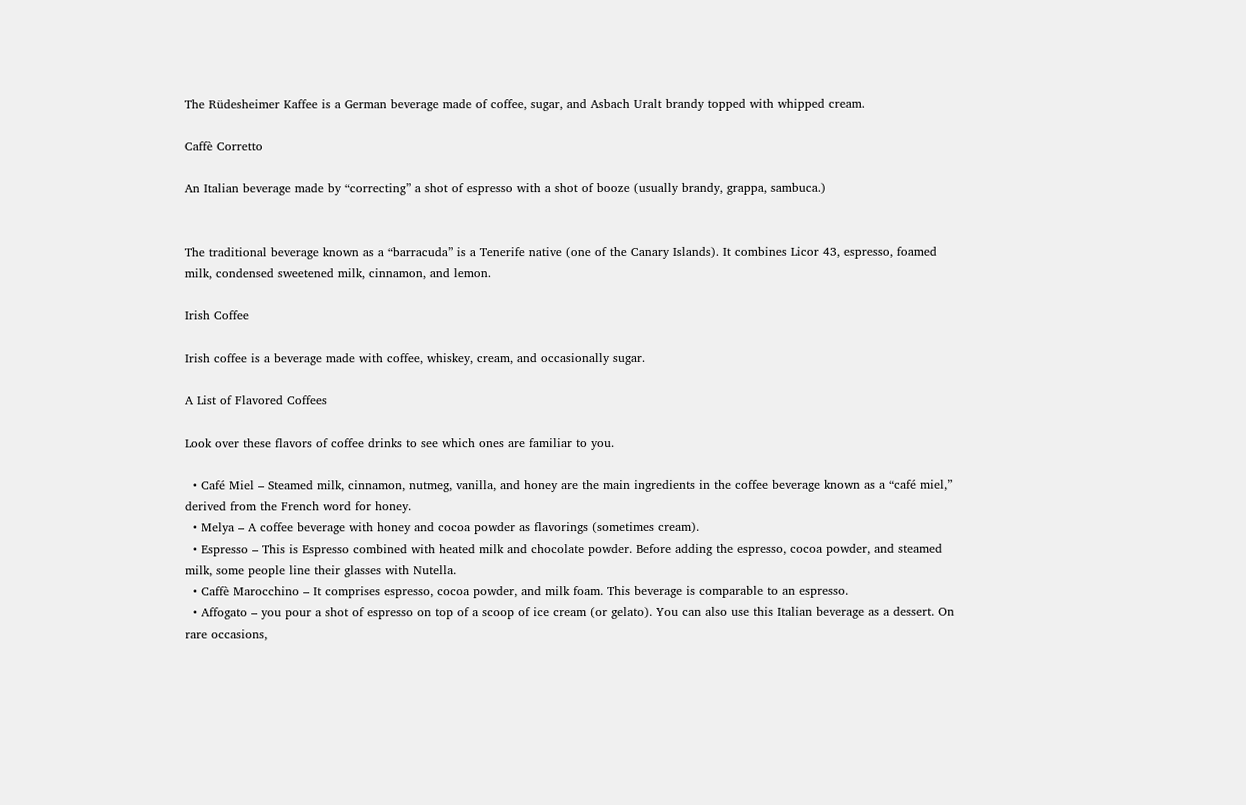The Rüdesheimer Kaffee is a German beverage made of coffee, sugar, and Asbach Uralt brandy topped with whipped cream.

Caffè Corretto

An Italian beverage made by “correcting” a shot of espresso with a shot of booze (usually brandy, grappa, sambuca.)


The traditional beverage known as a “barracuda” is a Tenerife native (one of the Canary Islands). It combines Licor 43, espresso, foamed milk, condensed sweetened milk, cinnamon, and lemon.

Irish Coffee

Irish coffee is a beverage made with coffee, whiskey, cream, and occasionally sugar.

A List of Flavored Coffees

Look over these flavors of coffee drinks to see which ones are familiar to you.

  • Café Miel – Steamed milk, cinnamon, nutmeg, vanilla, and honey are the main ingredients in the coffee beverage known as a “café miel,” derived from the French word for honey.
  • Melya – A coffee beverage with honey and cocoa powder as flavorings (sometimes cream).
  • Espresso – This is Espresso combined with heated milk and chocolate powder. Before adding the espresso, cocoa powder, and steamed milk, some people line their glasses with Nutella.
  • Caffè Marocchino – It comprises espresso, cocoa powder, and milk foam. This beverage is comparable to an espresso.
  • Affogato – you pour a shot of espresso on top of a scoop of ice cream (or gelato). You can also use this Italian beverage as a dessert. On rare occasions,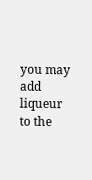you may add liqueur to the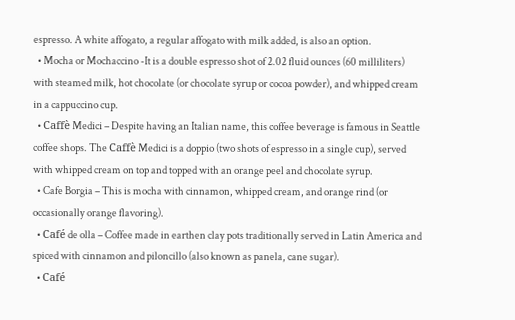espresso. A white affogato, a regular affogato with milk added, is also an option.
  • Mocha or Mochaccino -It is a double espresso shot of 2.02 fluid ounces (60 milliliters) with steamed milk, hot chocolate (or chocolate syrup or cocoa powder), and whipped cream in a cappuccino cup.
  • Caffè Medici – Despite having an Italian name, this coffee beverage is famous in Seattle coffee shops. The Caffè Medici is a doppio (two shots of espresso in a single cup), served with whipped cream on top and topped with an orange peel and chocolate syrup.
  • Cafe Borgia – This is mocha with cinnamon, whipped cream, and orange rind (or occasionally orange flavoring).
  • Café de olla – Coffee made in earthen clay pots traditionally served in Latin America and spiced with cinnamon and piloncillo (also known as panela, cane sugar).
  • Café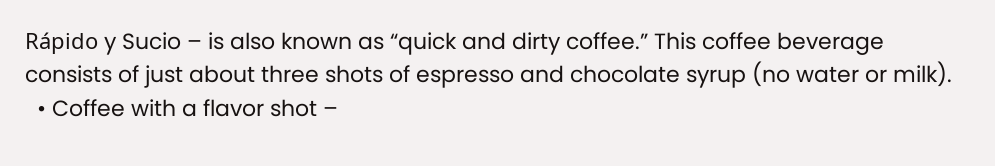Rápido y Sucio – is also known as “quick and dirty coffee.” This coffee beverage consists of just about three shots of espresso and chocolate syrup (no water or milk).
  • Coffee with a flavor shot –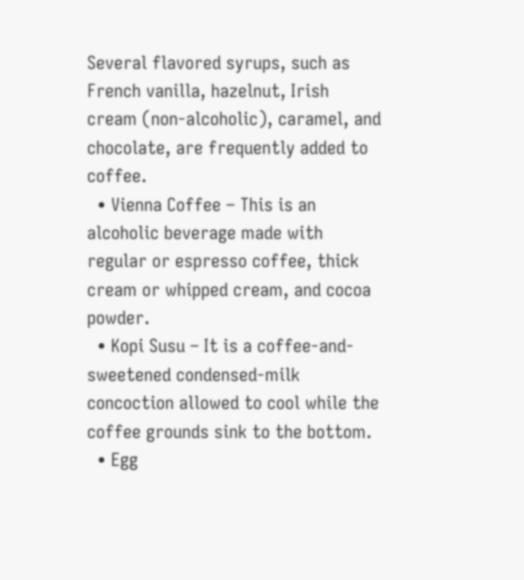Several flavored syrups, such as French vanilla, hazelnut, Irish cream (non-alcoholic), caramel, and chocolate, are frequently added to coffee.
  • Vienna Coffee – This is an alcoholic beverage made with regular or espresso coffee, thick cream or whipped cream, and cocoa powder.
  • Kopi Susu – It is a coffee-and-sweetened condensed-milk concoction allowed to cool while the coffee grounds sink to the bottom.
  • Egg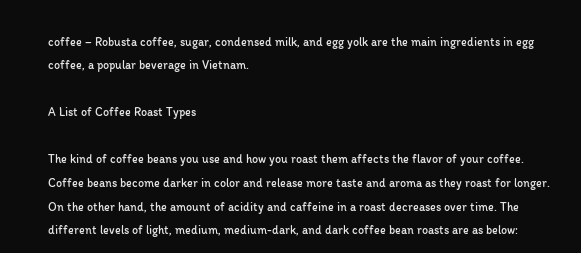coffee – Robusta coffee, sugar, condensed milk, and egg yolk are the main ingredients in egg coffee, a popular beverage in Vietnam.

A List of Coffee Roast Types

The kind of coffee beans you use and how you roast them affects the flavor of your coffee. Coffee beans become darker in color and release more taste and aroma as they roast for longer. On the other hand, the amount of acidity and caffeine in a roast decreases over time. The different levels of light, medium, medium-dark, and dark coffee bean roasts are as below: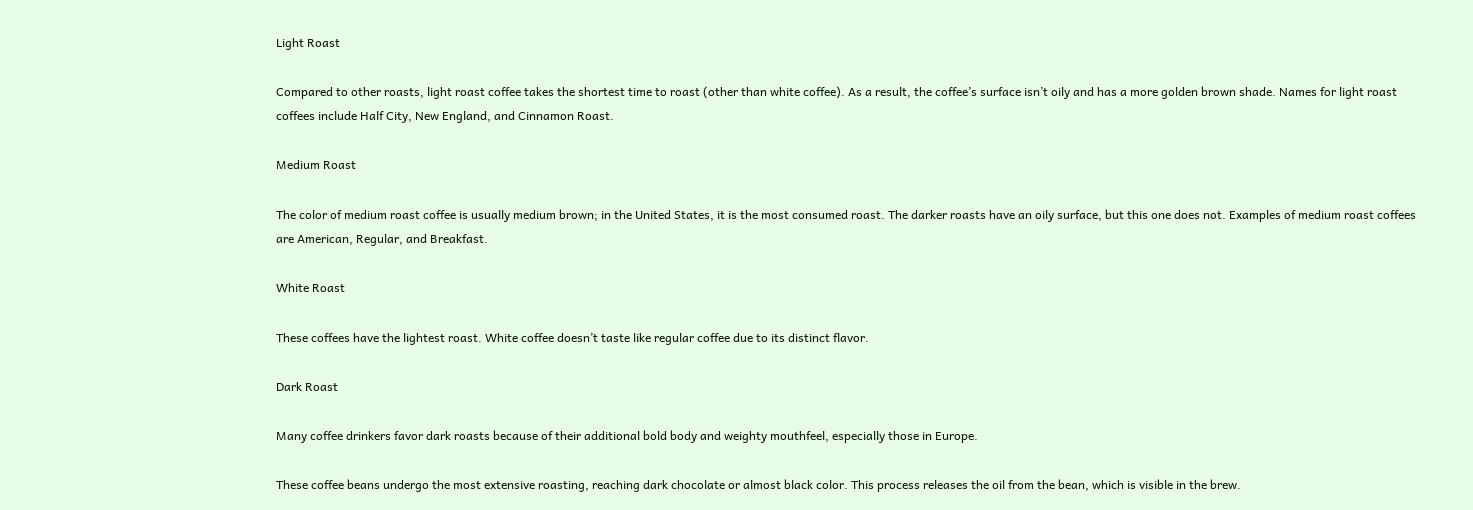Light Roast

Compared to other roasts, light roast coffee takes the shortest time to roast (other than white coffee). As a result, the coffee’s surface isn’t oily and has a more golden brown shade. Names for light roast coffees include Half City, New England, and Cinnamon Roast.

Medium Roast

The color of medium roast coffee is usually medium brown; in the United States, it is the most consumed roast. The darker roasts have an oily surface, but this one does not. Examples of medium roast coffees are American, Regular, and Breakfast.

White Roast

These coffees have the lightest roast. White coffee doesn’t taste like regular coffee due to its distinct flavor.

Dark Roast

Many coffee drinkers favor dark roasts because of their additional bold body and weighty mouthfeel, especially those in Europe.

These coffee beans undergo the most extensive roasting, reaching dark chocolate or almost black color. This process releases the oil from the bean, which is visible in the brew.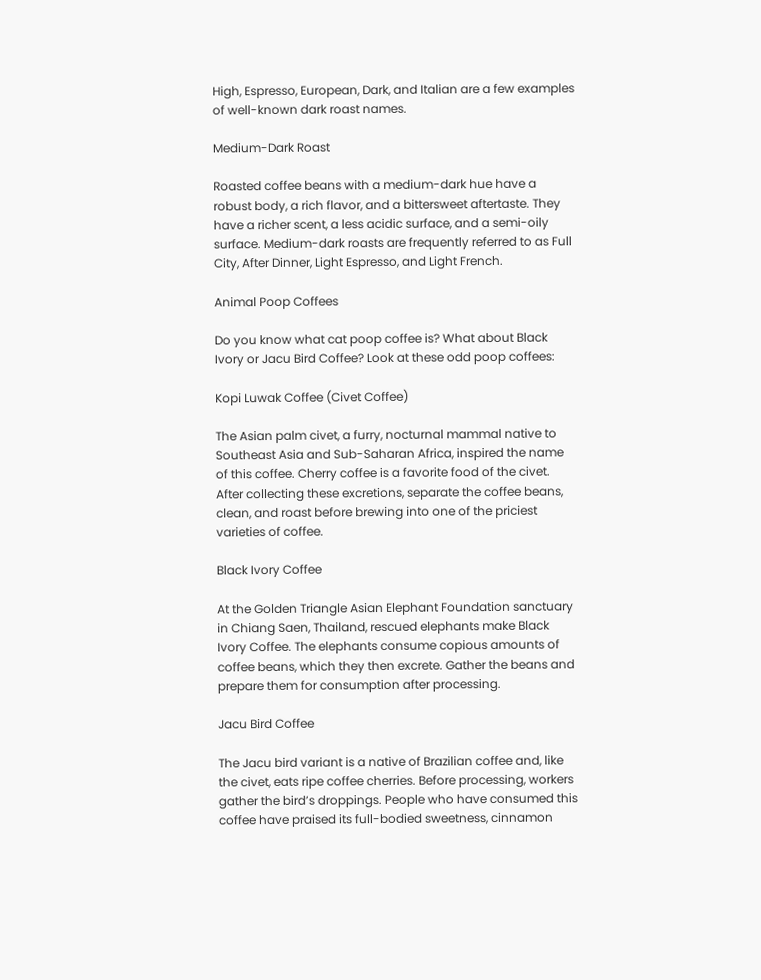High, Espresso, European, Dark, and Italian are a few examples of well-known dark roast names.

Medium-Dark Roast

Roasted coffee beans with a medium-dark hue have a robust body, a rich flavor, and a bittersweet aftertaste. They have a richer scent, a less acidic surface, and a semi-oily surface. Medium-dark roasts are frequently referred to as Full City, After Dinner, Light Espresso, and Light French.

Animal Poop Coffees

Do you know what cat poop coffee is? What about Black Ivory or Jacu Bird Coffee? Look at these odd poop coffees:

Kopi Luwak Coffee (Civet Coffee)

The Asian palm civet, a furry, nocturnal mammal native to Southeast Asia and Sub-Saharan Africa, inspired the name of this coffee. Cherry coffee is a favorite food of the civet. After collecting these excretions, separate the coffee beans, clean, and roast before brewing into one of the priciest varieties of coffee.

Black Ivory Coffee

At the Golden Triangle Asian Elephant Foundation sanctuary in Chiang Saen, Thailand, rescued elephants make Black Ivory Coffee. The elephants consume copious amounts of coffee beans, which they then excrete. Gather the beans and prepare them for consumption after processing.

Jacu Bird Coffee

The Jacu bird variant is a native of Brazilian coffee and, like the civet, eats ripe coffee cherries. Before processing, workers gather the bird’s droppings. People who have consumed this coffee have praised its full-bodied sweetness, cinnamon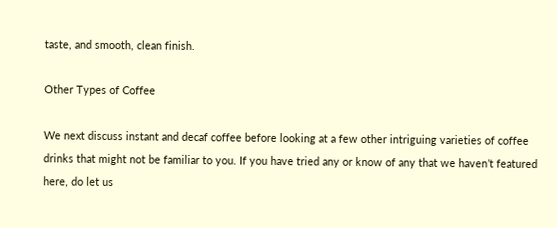taste, and smooth, clean finish.

Other Types of Coffee

We next discuss instant and decaf coffee before looking at a few other intriguing varieties of coffee drinks that might not be familiar to you. If you have tried any or know of any that we haven’t featured here, do let us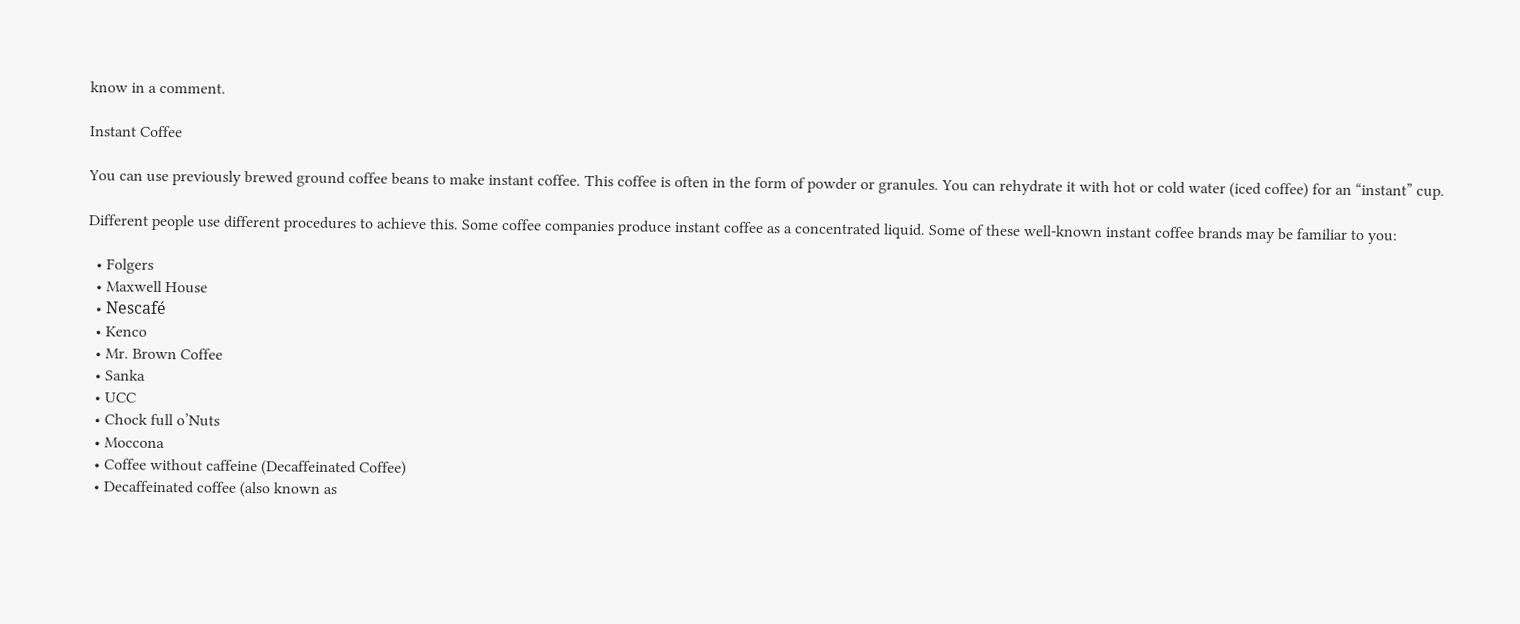know in a comment.

Instant Coffee

You can use previously brewed ground coffee beans to make instant coffee. This coffee is often in the form of powder or granules. You can rehydrate it with hot or cold water (iced coffee) for an “instant” cup.

Different people use different procedures to achieve this. Some coffee companies produce instant coffee as a concentrated liquid. Some of these well-known instant coffee brands may be familiar to you:

  • Folgers
  • Maxwell House
  • Nescafé
  • Kenco
  • Mr. Brown Coffee
  • Sanka
  • UCC
  • Chock full o’Nuts
  • Moccona
  • Coffee without caffeine (Decaffeinated Coffee)
  • Decaffeinated coffee (also known as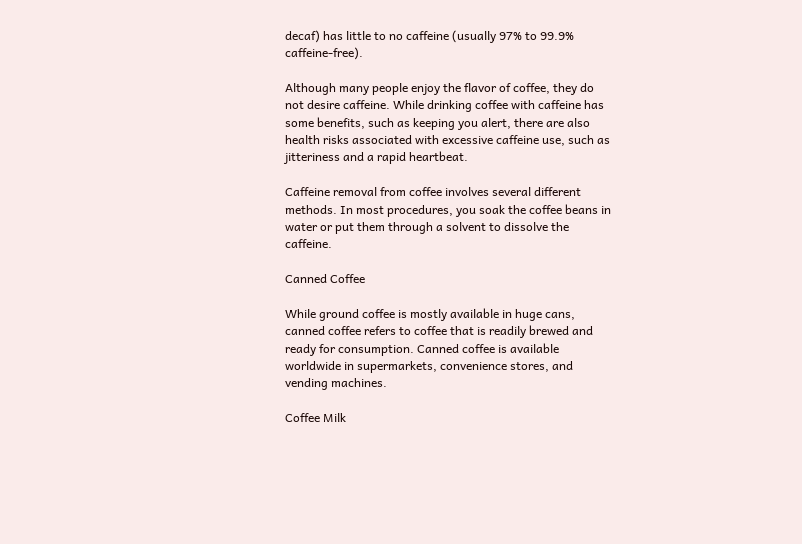decaf) has little to no caffeine (usually 97% to 99.9% caffeine-free).

Although many people enjoy the flavor of coffee, they do not desire caffeine. While drinking coffee with caffeine has some benefits, such as keeping you alert, there are also health risks associated with excessive caffeine use, such as jitteriness and a rapid heartbeat.

Caffeine removal from coffee involves several different methods. In most procedures, you soak the coffee beans in water or put them through a solvent to dissolve the caffeine.

Canned Coffee

While ground coffee is mostly available in huge cans, canned coffee refers to coffee that is readily brewed and ready for consumption. Canned coffee is available worldwide in supermarkets, convenience stores, and vending machines.

Coffee Milk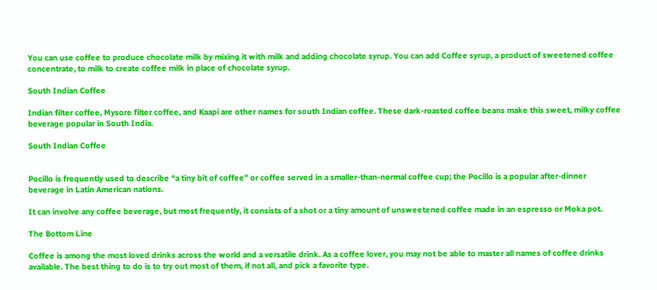You can use coffee to produce chocolate milk by mixing it with milk and adding chocolate syrup. You can add Coffee syrup, a product of sweetened coffee concentrate, to milk to create coffee milk in place of chocolate syrup.

South Indian Coffee

Indian filter coffee, Mysore filter coffee, and Kaapi are other names for south Indian coffee. These dark-roasted coffee beans make this sweet, milky coffee beverage popular in South India.

South Indian Coffee


Pocillo is frequently used to describe “a tiny bit of coffee” or coffee served in a smaller-than-normal coffee cup; the Pocillo is a popular after-dinner beverage in Latin American nations.

It can involve any coffee beverage, but most frequently, it consists of a shot or a tiny amount of unsweetened coffee made in an espresso or Moka pot.

The Bottom Line

Coffee is among the most loved drinks across the world and a versatile drink. As a coffee lover, you may not be able to master all names of coffee drinks available. The best thing to do is to try out most of them, if not all, and pick a favorite type.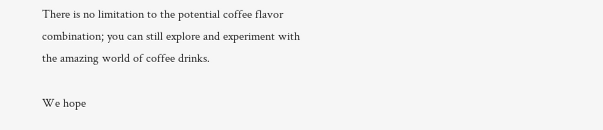There is no limitation to the potential coffee flavor combination; you can still explore and experiment with the amazing world of coffee drinks.

We hope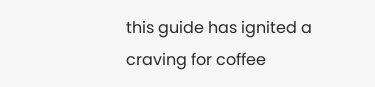this guide has ignited a craving for coffee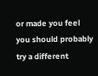or made you feel you should probably try a different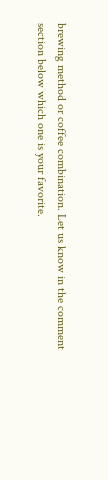brewing method or coffee combination. Let us know in the comment section below which one is your favorite.